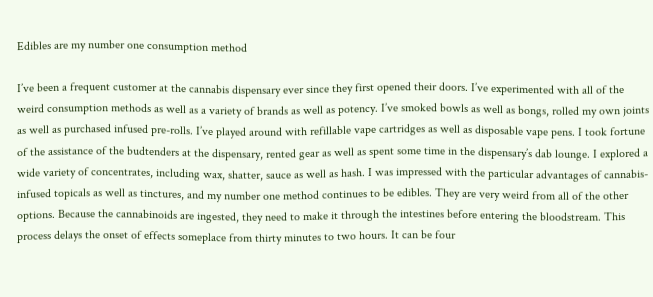Edibles are my number one consumption method

I’ve been a frequent customer at the cannabis dispensary ever since they first opened their doors. I’ve experimented with all of the weird consumption methods as well as a variety of brands as well as potency. I’ve smoked bowls as well as bongs, rolled my own joints as well as purchased infused pre-rolls. I’ve played around with refillable vape cartridges as well as disposable vape pens. I took fortune of the assistance of the budtenders at the dispensary, rented gear as well as spent some time in the dispensary’s dab lounge. I explored a wide variety of concentrates, including wax, shatter, sauce as well as hash. I was impressed with the particular advantages of cannabis-infused topicals as well as tinctures, and my number one method continues to be edibles. They are very weird from all of the other options. Because the cannabinoids are ingested, they need to make it through the intestines before entering the bloodstream. This process delays the onset of effects someplace from thirty minutes to two hours. It can be four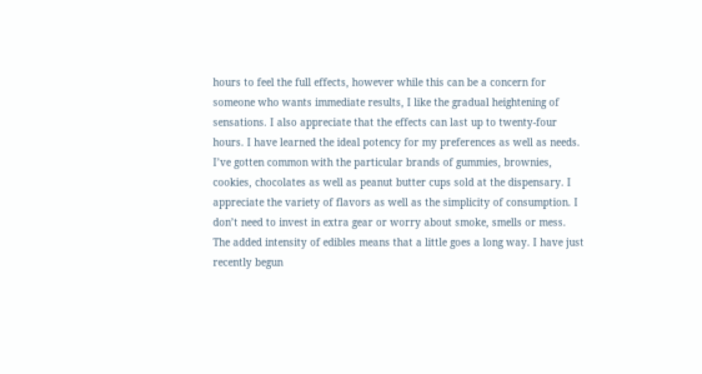hours to feel the full effects, however while this can be a concern for someone who wants immediate results, I like the gradual heightening of sensations. I also appreciate that the effects can last up to twenty-four hours. I have learned the ideal potency for my preferences as well as needs. I’ve gotten common with the particular brands of gummies, brownies, cookies, chocolates as well as peanut butter cups sold at the dispensary. I appreciate the variety of flavors as well as the simplicity of consumption. I don’t need to invest in extra gear or worry about smoke, smells or mess. The added intensity of edibles means that a little goes a long way. I have just recently begun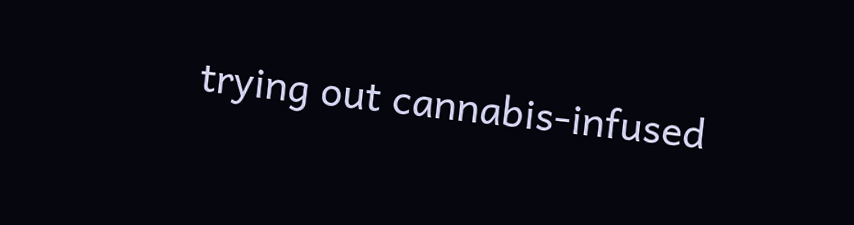trying out cannabis-infused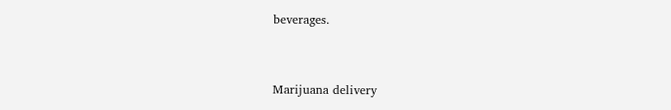beverages.


Marijuana delivery